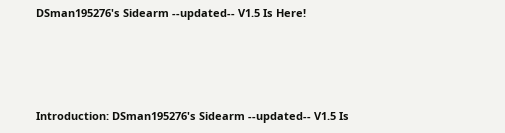DSman195276's Sidearm --updated-- V1.5 Is Here!




Introduction: DSman195276's Sidearm --updated-- V1.5 Is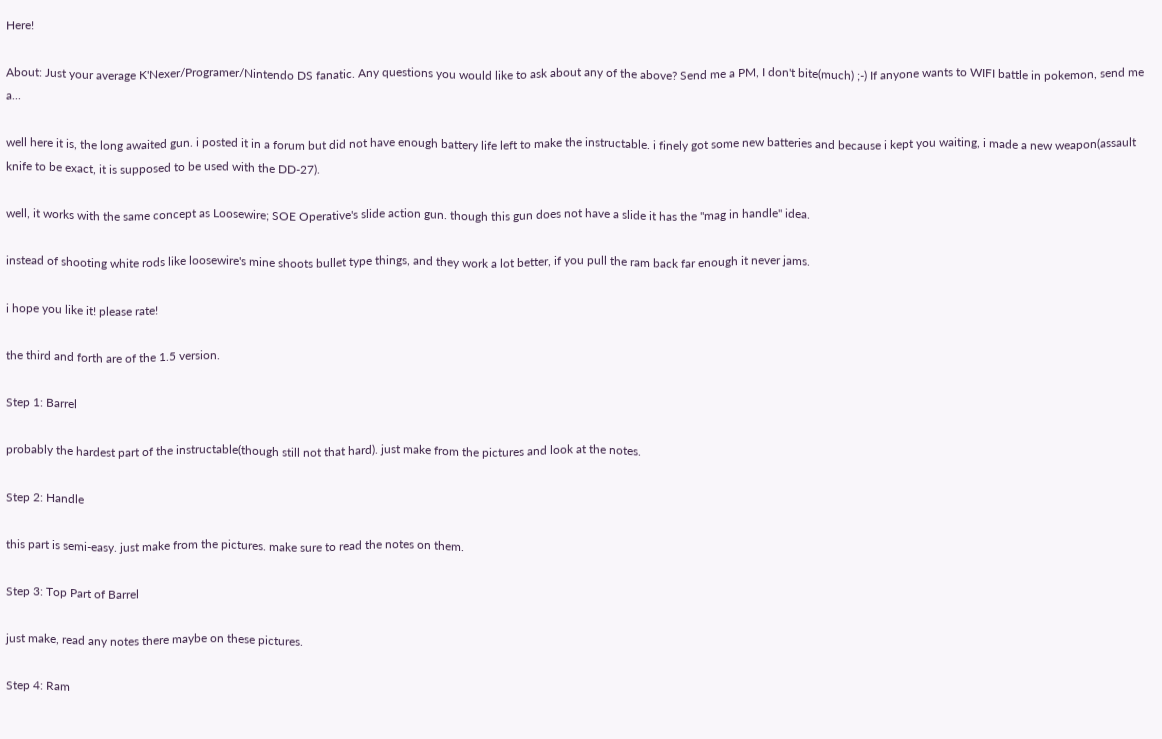Here!

About: Just your average K'Nexer/Programer/Nintendo DS fanatic. Any questions you would like to ask about any of the above? Send me a PM, I don't bite(much) ;-) If anyone wants to WIFI battle in pokemon, send me a...

well here it is, the long awaited gun. i posted it in a forum but did not have enough battery life left to make the instructable. i finely got some new batteries and because i kept you waiting, i made a new weapon(assault knife to be exact, it is supposed to be used with the DD-27).

well, it works with the same concept as Loosewire; SOE Operative's slide action gun. though this gun does not have a slide it has the "mag in handle" idea.

instead of shooting white rods like loosewire's mine shoots bullet type things, and they work a lot better, if you pull the ram back far enough it never jams.

i hope you like it! please rate!

the third and forth are of the 1.5 version.

Step 1: Barrel

probably the hardest part of the instructable(though still not that hard). just make from the pictures and look at the notes.

Step 2: Handle

this part is semi-easy. just make from the pictures. make sure to read the notes on them.

Step 3: Top Part of Barrel

just make, read any notes there maybe on these pictures.

Step 4: Ram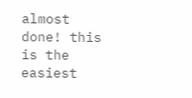almost done! this is the easiest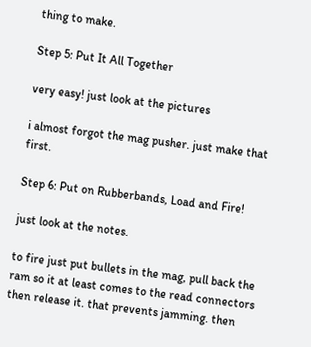thing to make.

Step 5: Put It All Together

very easy! just look at the pictures

i almost forgot the mag pusher. just make that first.

Step 6: Put on Rubberbands, Load and Fire!

just look at the notes.

to fire just put bullets in the mag, pull back the ram so it at least comes to the read connectors then release it. that prevents jamming. then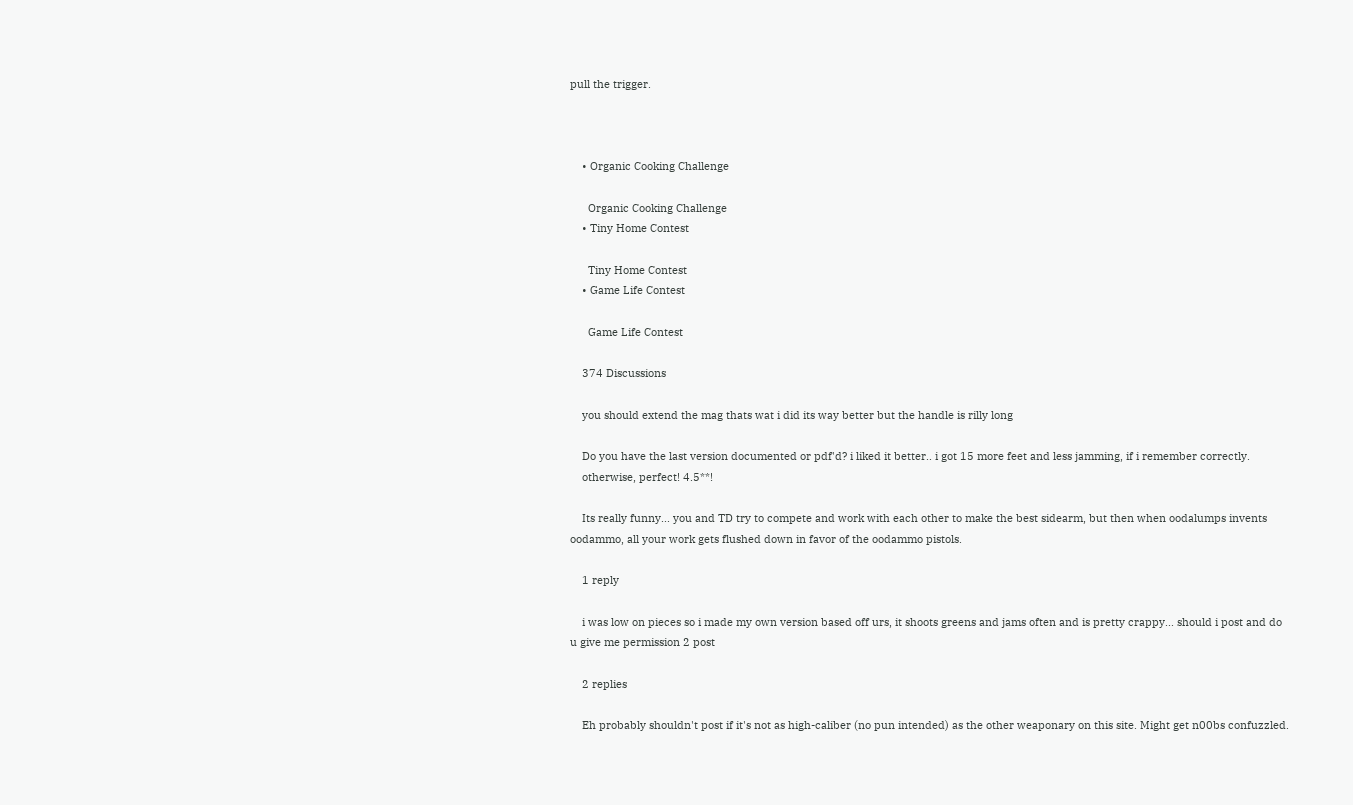pull the trigger.



    • Organic Cooking Challenge

      Organic Cooking Challenge
    • Tiny Home Contest

      Tiny Home Contest
    • Game Life Contest

      Game Life Contest

    374 Discussions

    you should extend the mag thats wat i did its way better but the handle is rilly long

    Do you have the last version documented or pdf'd? i liked it better.. i got 15 more feet and less jamming, if i remember correctly.
    otherwise, perfect! 4.5**!

    Its really funny... you and TD try to compete and work with each other to make the best sidearm, but then when oodalumps invents oodammo, all your work gets flushed down in favor of the oodammo pistols.

    1 reply

    i was low on pieces so i made my own version based off urs, it shoots greens and jams often and is pretty crappy... should i post and do u give me permission 2 post

    2 replies

    Eh probably shouldn't post if it's not as high-caliber (no pun intended) as the other weaponary on this site. Might get n00bs confuzzled.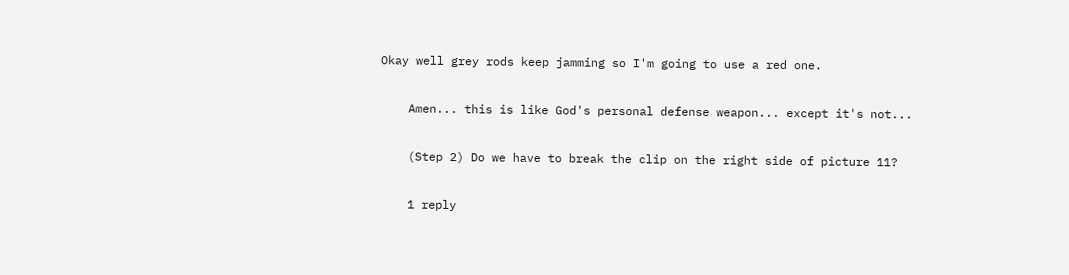Okay well grey rods keep jamming so I'm going to use a red one.

    Amen... this is like God's personal defense weapon... except it's not...

    (Step 2) Do we have to break the clip on the right side of picture 11?

    1 reply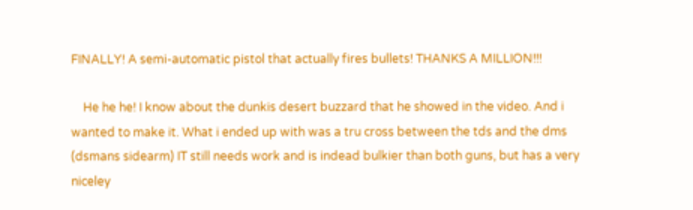FINALLY! A semi-automatic pistol that actually fires bullets! THANKS A MILLION!!!

    He he he! I know about the dunkis desert buzzard that he showed in the video. And i wanted to make it. What i ended up with was a tru cross between the tds and the dms (dsmans sidearm) IT still needs work and is indead bulkier than both guns, but has a very niceley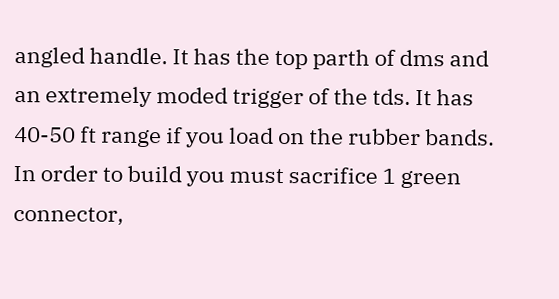angled handle. It has the top parth of dms and an extremely moded trigger of the tds. It has 40-50 ft range if you load on the rubber bands. In order to build you must sacrifice 1 green connector,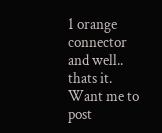1 orange connector and well.. thats it. Want me to post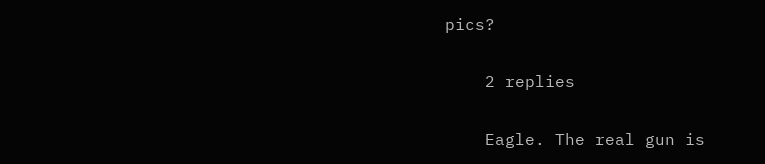pics?

    2 replies

    Eagle. The real gun is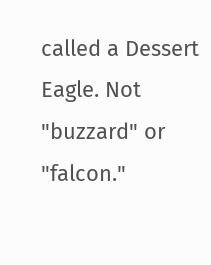called a Dessert Eagle. Not "buzzard" or "falcon."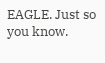EAGLE. Just so you know.